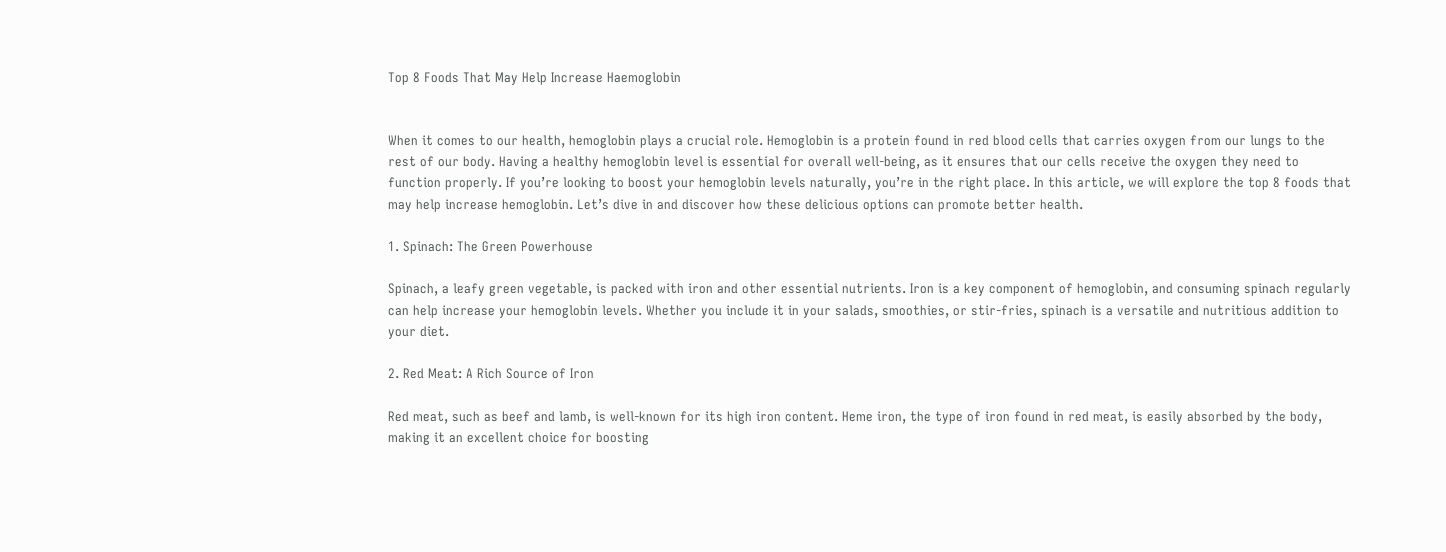Top 8 Foods That May Help Increase Haemoglobin


When it comes to our health, hemoglobin plays a crucial role. Hemoglobin is a protein found in red blood cells that carries oxygen from our lungs to the rest of our body. Having a healthy hemoglobin level is essential for overall well-being, as it ensures that our cells receive the oxygen they need to function properly. If you’re looking to boost your hemoglobin levels naturally, you’re in the right place. In this article, we will explore the top 8 foods that may help increase hemoglobin. Let’s dive in and discover how these delicious options can promote better health.

1. Spinach: The Green Powerhouse

Spinach, a leafy green vegetable, is packed with iron and other essential nutrients. Iron is a key component of hemoglobin, and consuming spinach regularly can help increase your hemoglobin levels. Whether you include it in your salads, smoothies, or stir-fries, spinach is a versatile and nutritious addition to your diet.

2. Red Meat: A Rich Source of Iron

Red meat, such as beef and lamb, is well-known for its high iron content. Heme iron, the type of iron found in red meat, is easily absorbed by the body, making it an excellent choice for boosting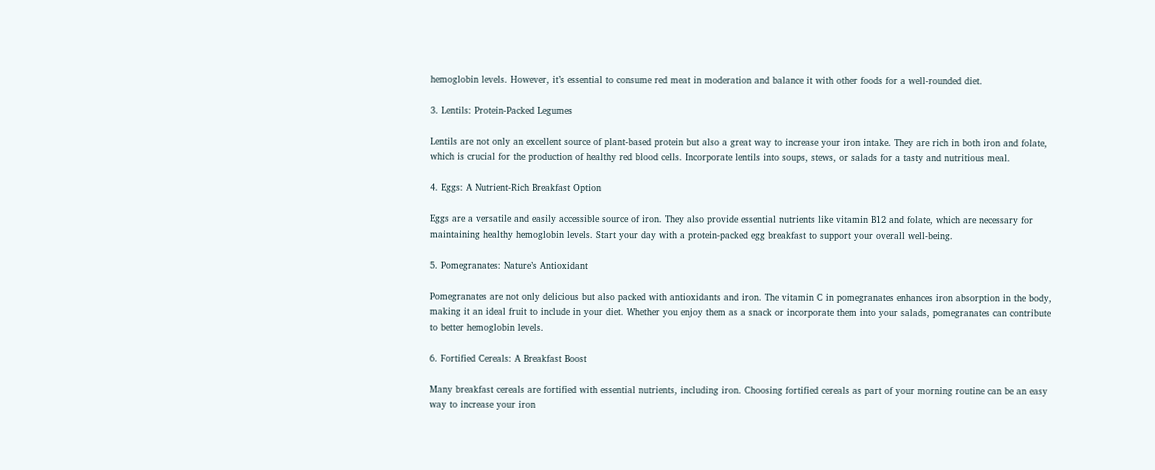hemoglobin levels. However, it’s essential to consume red meat in moderation and balance it with other foods for a well-rounded diet.

3. Lentils: Protein-Packed Legumes

Lentils are not only an excellent source of plant-based protein but also a great way to increase your iron intake. They are rich in both iron and folate, which is crucial for the production of healthy red blood cells. Incorporate lentils into soups, stews, or salads for a tasty and nutritious meal.

4. Eggs: A Nutrient-Rich Breakfast Option

Eggs are a versatile and easily accessible source of iron. They also provide essential nutrients like vitamin B12 and folate, which are necessary for maintaining healthy hemoglobin levels. Start your day with a protein-packed egg breakfast to support your overall well-being.

5. Pomegranates: Nature’s Antioxidant

Pomegranates are not only delicious but also packed with antioxidants and iron. The vitamin C in pomegranates enhances iron absorption in the body, making it an ideal fruit to include in your diet. Whether you enjoy them as a snack or incorporate them into your salads, pomegranates can contribute to better hemoglobin levels.

6. Fortified Cereals: A Breakfast Boost

Many breakfast cereals are fortified with essential nutrients, including iron. Choosing fortified cereals as part of your morning routine can be an easy way to increase your iron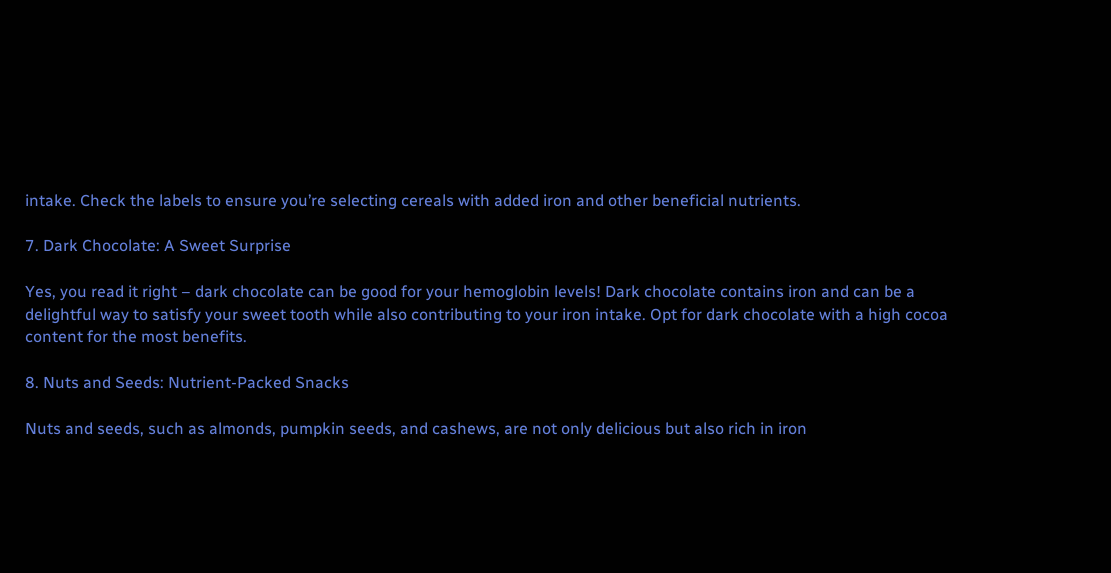intake. Check the labels to ensure you’re selecting cereals with added iron and other beneficial nutrients.

7. Dark Chocolate: A Sweet Surprise

Yes, you read it right – dark chocolate can be good for your hemoglobin levels! Dark chocolate contains iron and can be a delightful way to satisfy your sweet tooth while also contributing to your iron intake. Opt for dark chocolate with a high cocoa content for the most benefits.

8. Nuts and Seeds: Nutrient-Packed Snacks

Nuts and seeds, such as almonds, pumpkin seeds, and cashews, are not only delicious but also rich in iron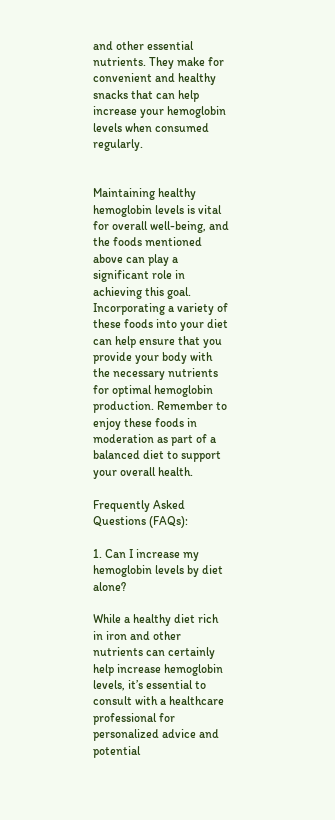and other essential nutrients. They make for convenient and healthy snacks that can help increase your hemoglobin levels when consumed regularly.


Maintaining healthy hemoglobin levels is vital for overall well-being, and the foods mentioned above can play a significant role in achieving this goal. Incorporating a variety of these foods into your diet can help ensure that you provide your body with the necessary nutrients for optimal hemoglobin production. Remember to enjoy these foods in moderation as part of a balanced diet to support your overall health.

Frequently Asked Questions (FAQs):

1. Can I increase my hemoglobin levels by diet alone?

While a healthy diet rich in iron and other nutrients can certainly help increase hemoglobin levels, it’s essential to consult with a healthcare professional for personalized advice and potential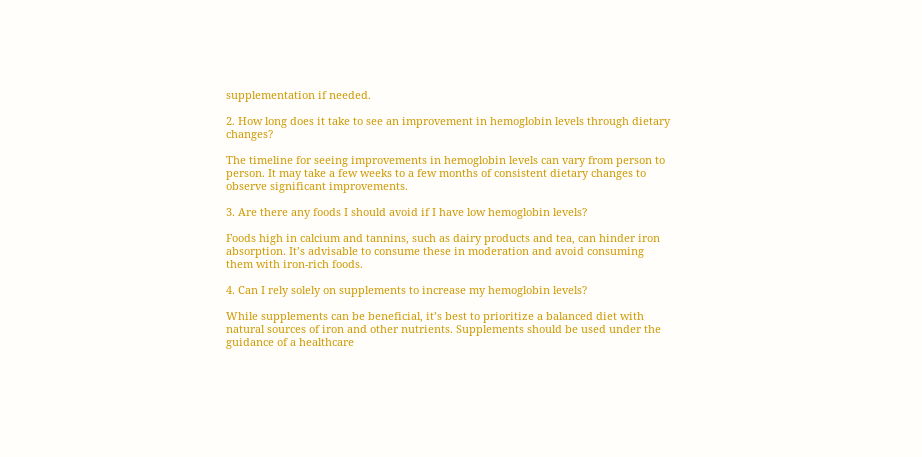supplementation if needed.

2. How long does it take to see an improvement in hemoglobin levels through dietary changes?

The timeline for seeing improvements in hemoglobin levels can vary from person to person. It may take a few weeks to a few months of consistent dietary changes to observe significant improvements.

3. Are there any foods I should avoid if I have low hemoglobin levels?

Foods high in calcium and tannins, such as dairy products and tea, can hinder iron absorption. It’s advisable to consume these in moderation and avoid consuming them with iron-rich foods.

4. Can I rely solely on supplements to increase my hemoglobin levels?

While supplements can be beneficial, it’s best to prioritize a balanced diet with natural sources of iron and other nutrients. Supplements should be used under the guidance of a healthcare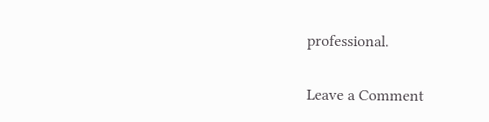professional.

Leave a Comment